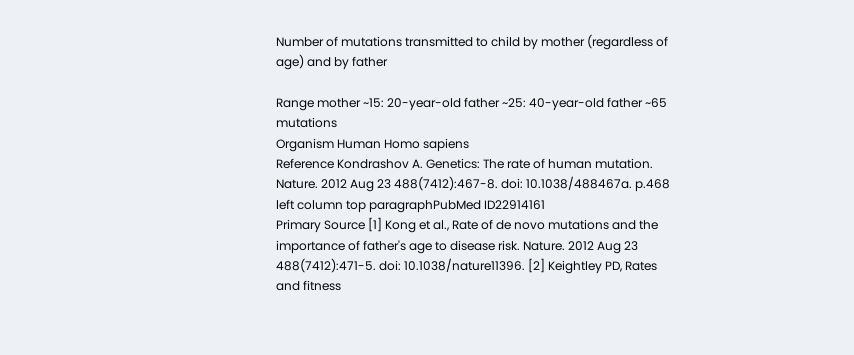Number of mutations transmitted to child by mother (regardless of age) and by father

Range mother ~15: 20-year-old father ~25: 40-year-old father ~65 mutations
Organism Human Homo sapiens
Reference Kondrashov A. Genetics: The rate of human mutation. Nature. 2012 Aug 23 488(7412):467-8. doi: 10.1038/488467a. p.468 left column top paragraphPubMed ID22914161
Primary Source [1] Kong et al., Rate of de novo mutations and the importance of father's age to disease risk. Nature. 2012 Aug 23 488(7412):471-5. doi: 10.1038/nature11396. [2] Keightley PD, Rates and fitness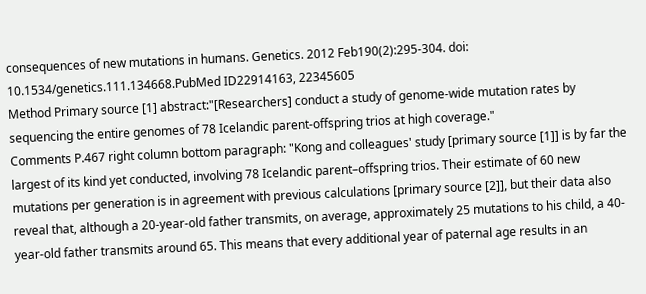consequences of new mutations in humans. Genetics. 2012 Feb190(2):295-304. doi: 10.1534/genetics.111.134668.PubMed ID22914163, 22345605
Method Primary source [1] abstract:"[Researchers] conduct a study of genome-wide mutation rates by sequencing the entire genomes of 78 Icelandic parent-offspring trios at high coverage."
Comments P.467 right column bottom paragraph: "Kong and colleagues' study [primary source [1]] is by far the largest of its kind yet conducted, involving 78 Icelandic parent–offspring trios. Their estimate of 60 new mutations per generation is in agreement with previous calculations [primary source [2]], but their data also reveal that, although a 20-year-old father transmits, on average, approximately 25 mutations to his child, a 40-year-old father transmits around 65. This means that every additional year of paternal age results in an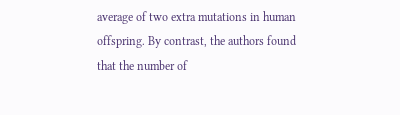average of two extra mutations in human offspring. By contrast, the authors found that the number of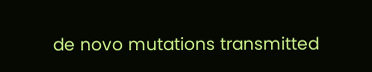de novo mutations transmitted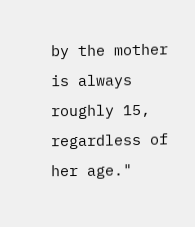by the mother is always roughly 15, regardless of her age."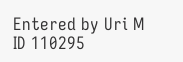Entered by Uri M
ID 110295